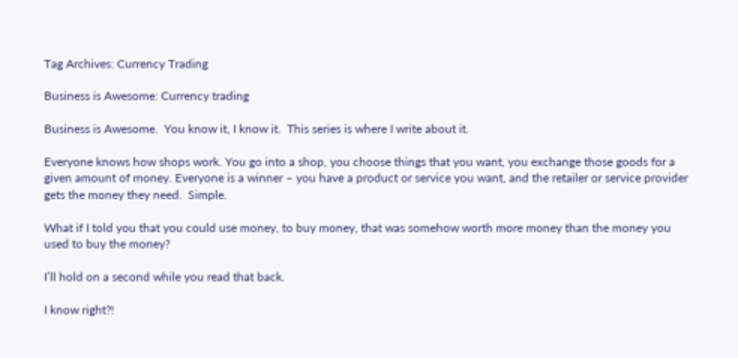Tag Archives: Currency Trading

Business is Awesome: Currency trading

Business is Awesome.  You know it, I know it.  This series is where I write about it.

Everyone knows how shops work. You go into a shop, you choose things that you want, you exchange those goods for a given amount of money. Everyone is a winner – you have a product or service you want, and the retailer or service provider gets the money they need.  Simple.

What if I told you that you could use money, to buy money, that was somehow worth more money than the money you used to buy the money?

I’ll hold on a second while you read that back.

I know right?!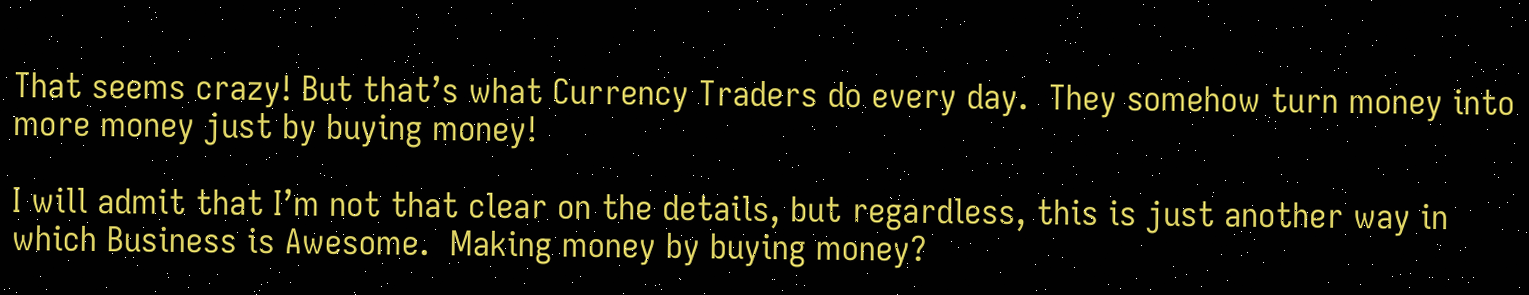That seems crazy! But that’s what Currency Traders do every day.  They somehow turn money into more money just by buying money!

I will admit that I’m not that clear on the details, but regardless, this is just another way in which Business is Awesome.  Making money by buying money?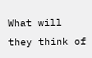What will they think of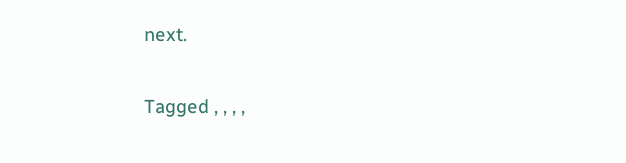next.

Tagged , , , ,